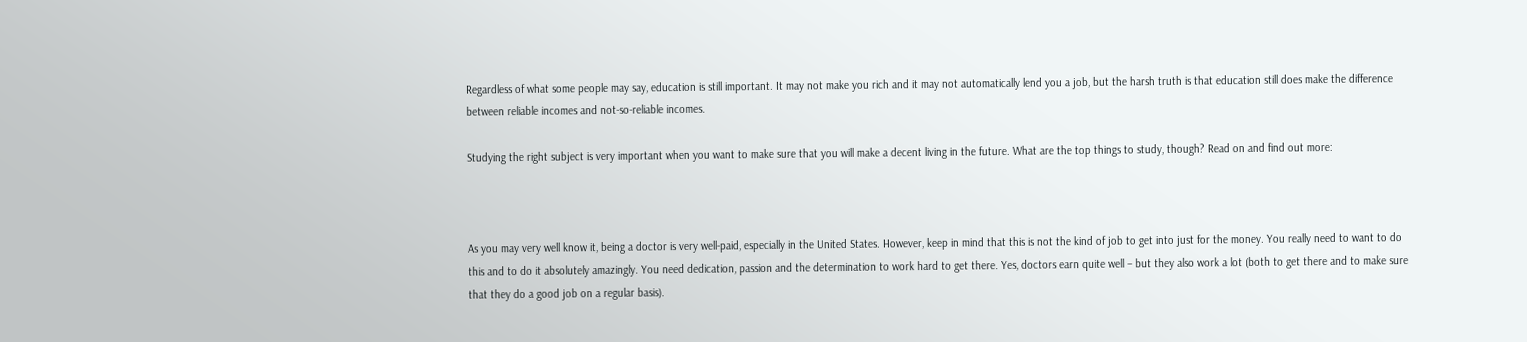Regardless of what some people may say, education is still important. It may not make you rich and it may not automatically lend you a job, but the harsh truth is that education still does make the difference between reliable incomes and not-so-reliable incomes.

Studying the right subject is very important when you want to make sure that you will make a decent living in the future. What are the top things to study, though? Read on and find out more:



As you may very well know it, being a doctor is very well-paid, especially in the United States. However, keep in mind that this is not the kind of job to get into just for the money. You really need to want to do this and to do it absolutely amazingly. You need dedication, passion and the determination to work hard to get there. Yes, doctors earn quite well – but they also work a lot (both to get there and to make sure that they do a good job on a regular basis).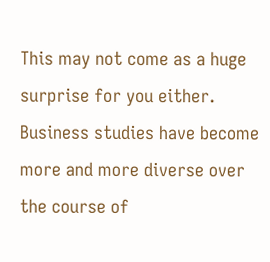This may not come as a huge surprise for you either. Business studies have become more and more diverse over the course of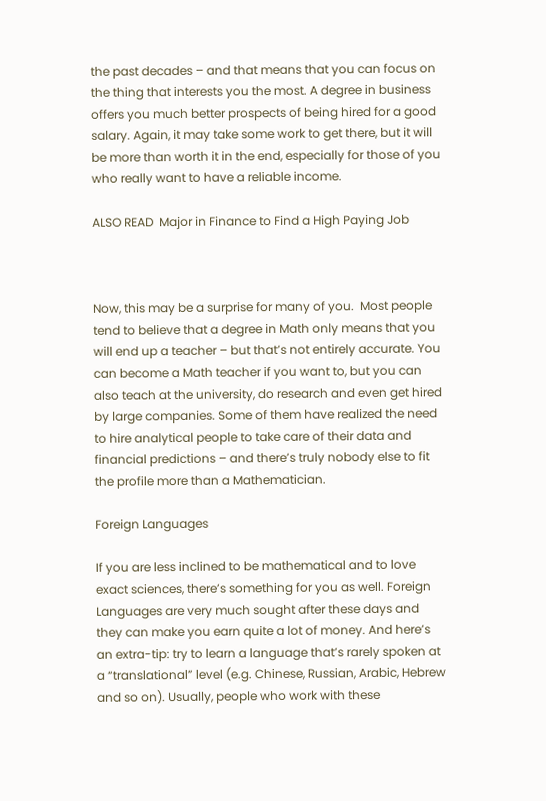the past decades – and that means that you can focus on the thing that interests you the most. A degree in business offers you much better prospects of being hired for a good salary. Again, it may take some work to get there, but it will be more than worth it in the end, especially for those of you who really want to have a reliable income.

ALSO READ  Major in Finance to Find a High Paying Job



Now, this may be a surprise for many of you.  Most people tend to believe that a degree in Math only means that you will end up a teacher – but that’s not entirely accurate. You can become a Math teacher if you want to, but you can also teach at the university, do research and even get hired by large companies. Some of them have realized the need to hire analytical people to take care of their data and financial predictions – and there’s truly nobody else to fit the profile more than a Mathematician.

Foreign Languages

If you are less inclined to be mathematical and to love exact sciences, there’s something for you as well. Foreign Languages are very much sought after these days and they can make you earn quite a lot of money. And here’s an extra-tip: try to learn a language that’s rarely spoken at a “translational” level (e.g. Chinese, Russian, Arabic, Hebrew and so on). Usually, people who work with these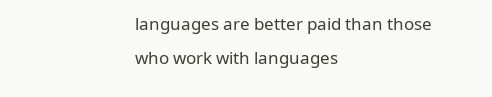languages are better paid than those who work with languages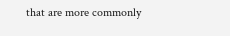that are more commonly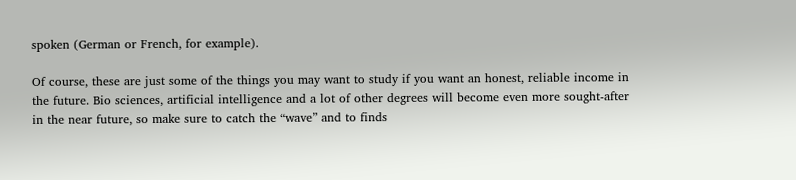spoken (German or French, for example).

Of course, these are just some of the things you may want to study if you want an honest, reliable income in the future. Bio sciences, artificial intelligence and a lot of other degrees will become even more sought-after in the near future, so make sure to catch the “wave” and to finds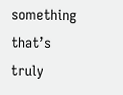something that’s truly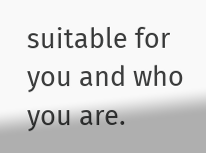suitable for you and who you are.